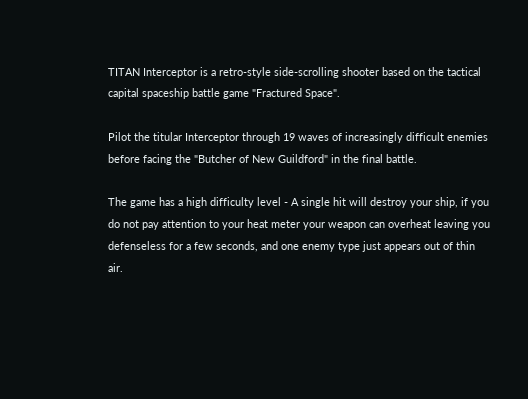TITAN Interceptor is a retro-style side-scrolling shooter based on the tactical capital spaceship battle game "Fractured Space".

Pilot the titular Interceptor through 19 waves of increasingly difficult enemies before facing the "Butcher of New Guildford" in the final battle.

The game has a high difficulty level - A single hit will destroy your ship, if you do not pay attention to your heat meter your weapon can overheat leaving you defenseless for a few seconds, and one enemy type just appears out of thin air.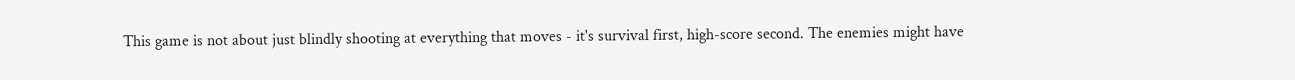This game is not about just blindly shooting at everything that moves - it's survival first, high-score second. The enemies might have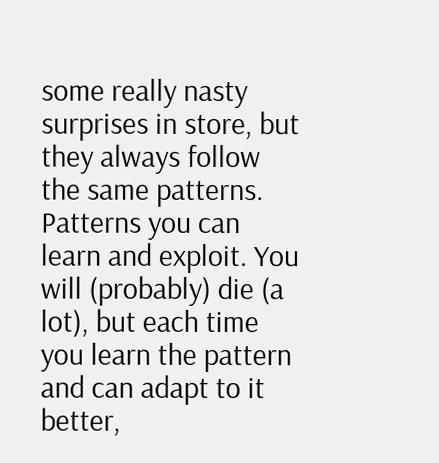some really nasty surprises in store, but they always follow the same patterns. Patterns you can learn and exploit. You will (probably) die (a lot), but each time you learn the pattern and can adapt to it better,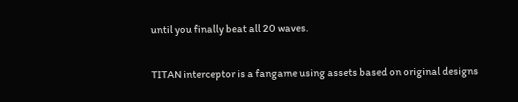until you finally beat all 20 waves.

TITAN interceptor is a fangame using assets based on original designs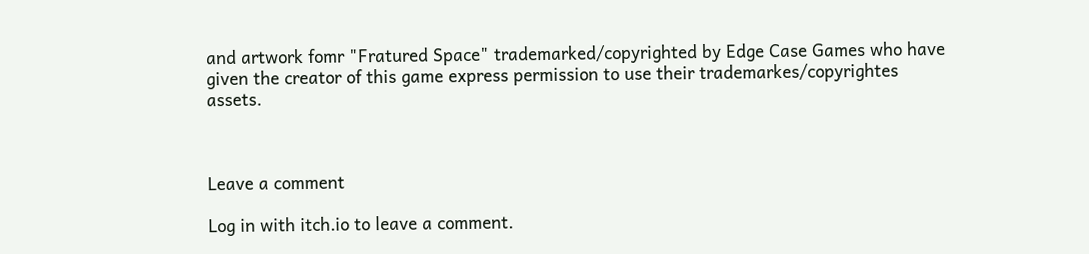and artwork fomr "Fratured Space" trademarked/copyrighted by Edge Case Games who have given the creator of this game express permission to use their trademarkes/copyrightes assets.



Leave a comment

Log in with itch.io to leave a comment.